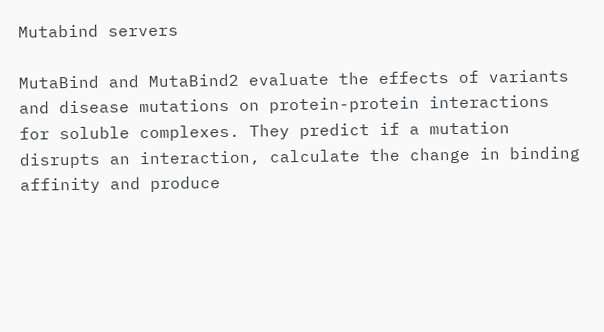Mutabind servers

MutaBind and MutaBind2 evaluate the effects of variants and disease mutations on protein-protein interactions for soluble complexes. They predict if a mutation disrupts an interaction, calculate the change in binding affinity and produce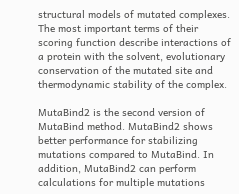structural models of mutated complexes. The most important terms of their scoring function describe interactions of a protein with the solvent, evolutionary conservation of the mutated site and thermodynamic stability of the complex.

MutaBind2 is the second version of MutaBind method. MutaBind2 shows better performance for stabilizing mutations compared to MutaBind. In addition, MutaBind2 can perform calculations for multiple mutations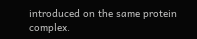introduced on the same protein complex.